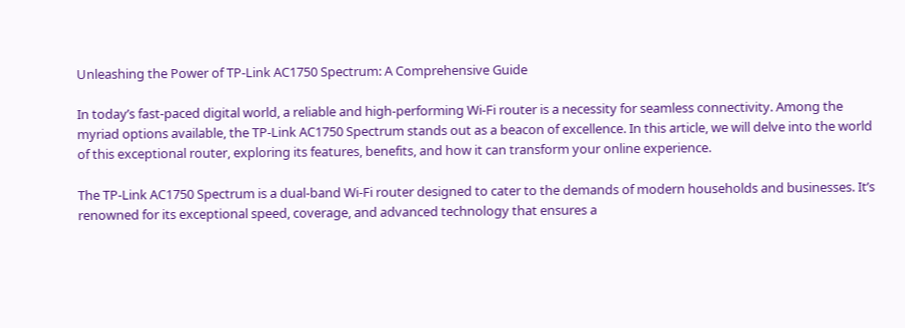Unleashing the Power of TP-Link AC1750 Spectrum: A Comprehensive Guide

In today’s fast-paced digital world, a reliable and high-performing Wi-Fi router is a necessity for seamless connectivity. Among the myriad options available, the TP-Link AC1750 Spectrum stands out as a beacon of excellence. In this article, we will delve into the world of this exceptional router, exploring its features, benefits, and how it can transform your online experience.

The TP-Link AC1750 Spectrum is a dual-band Wi-Fi router designed to cater to the demands of modern households and businesses. It’s renowned for its exceptional speed, coverage, and advanced technology that ensures a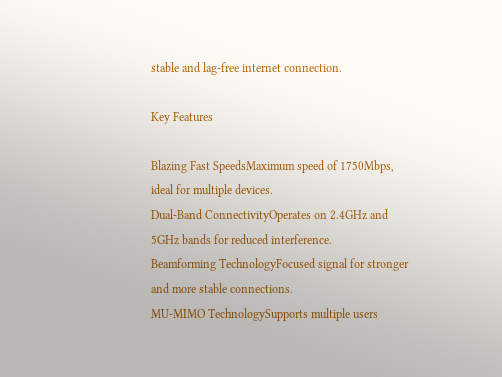stable and lag-free internet connection.

Key Features

Blazing Fast SpeedsMaximum speed of 1750Mbps, ideal for multiple devices.
Dual-Band ConnectivityOperates on 2.4GHz and 5GHz bands for reduced interference.
Beamforming TechnologyFocused signal for stronger and more stable connections.
MU-MIMO TechnologySupports multiple users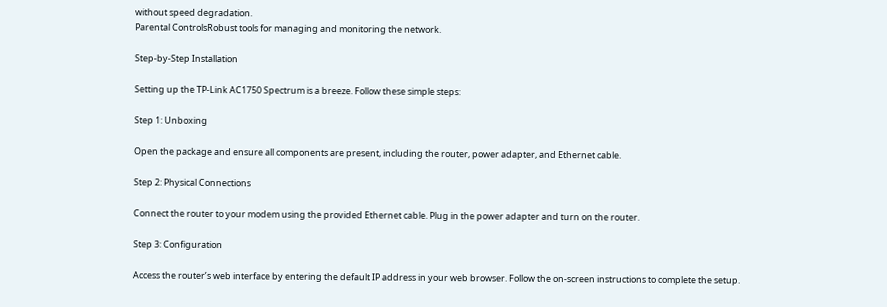without speed degradation.
Parental ControlsRobust tools for managing and monitoring the network.

Step-by-Step Installation

Setting up the TP-Link AC1750 Spectrum is a breeze. Follow these simple steps:

Step 1: Unboxing

Open the package and ensure all components are present, including the router, power adapter, and Ethernet cable.

Step 2: Physical Connections

Connect the router to your modem using the provided Ethernet cable. Plug in the power adapter and turn on the router.

Step 3: Configuration

Access the router’s web interface by entering the default IP address in your web browser. Follow the on-screen instructions to complete the setup.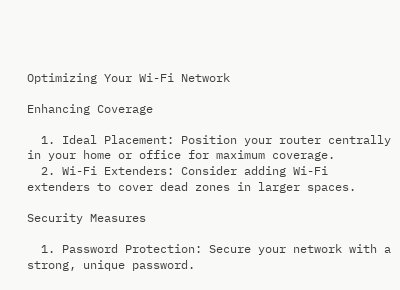Optimizing Your Wi-Fi Network

Enhancing Coverage

  1. Ideal Placement: Position your router centrally in your home or office for maximum coverage.
  2. Wi-Fi Extenders: Consider adding Wi-Fi extenders to cover dead zones in larger spaces.

Security Measures

  1. Password Protection: Secure your network with a strong, unique password.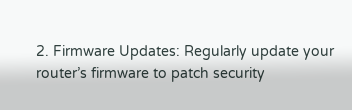2. Firmware Updates: Regularly update your router’s firmware to patch security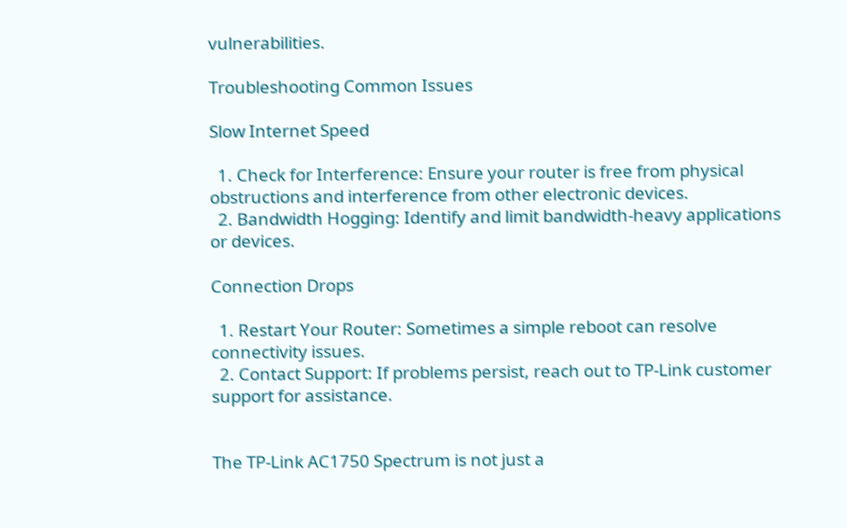vulnerabilities.

Troubleshooting Common Issues

Slow Internet Speed

  1. Check for Interference: Ensure your router is free from physical obstructions and interference from other electronic devices.
  2. Bandwidth Hogging: Identify and limit bandwidth-heavy applications or devices.

Connection Drops

  1. Restart Your Router: Sometimes a simple reboot can resolve connectivity issues.
  2. Contact Support: If problems persist, reach out to TP-Link customer support for assistance.


The TP-Link AC1750 Spectrum is not just a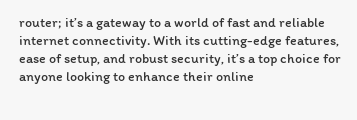router; it’s a gateway to a world of fast and reliable internet connectivity. With its cutting-edge features, ease of setup, and robust security, it’s a top choice for anyone looking to enhance their online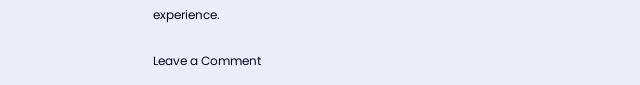experience.

Leave a Comment